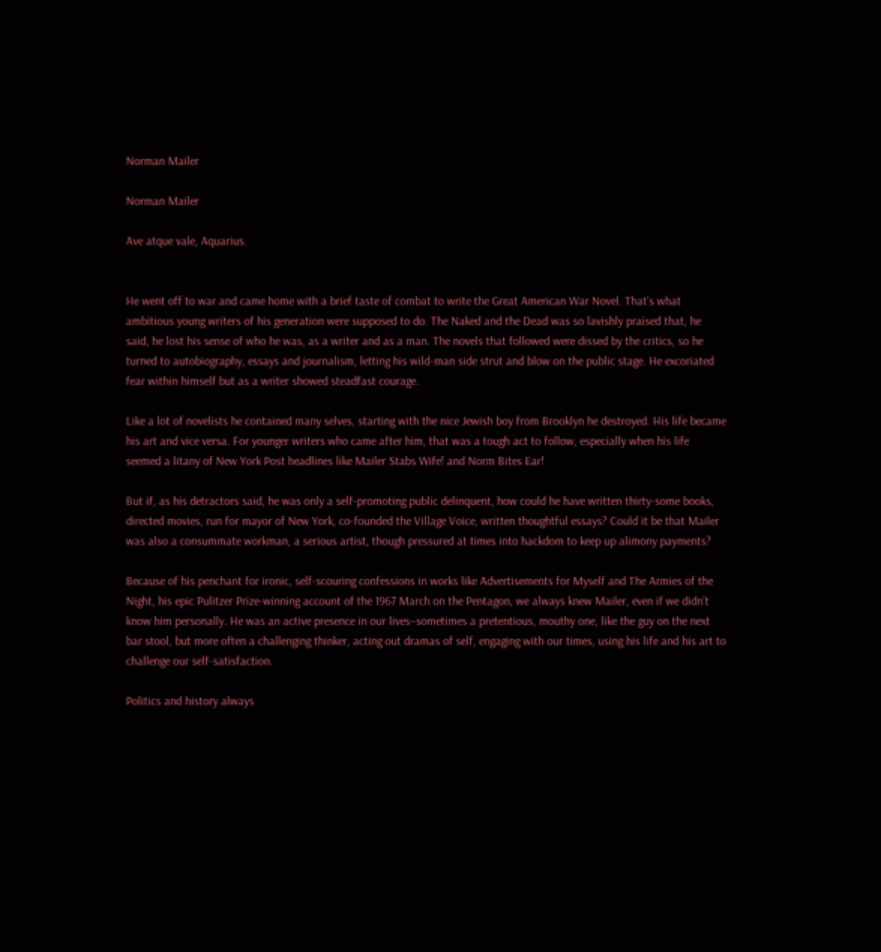Norman Mailer

Norman Mailer

Ave atque vale, Aquarius.


He went off to war and came home with a brief taste of combat to write the Great American War Novel. That’s what ambitious young writers of his generation were supposed to do. The Naked and the Dead was so lavishly praised that, he said, he lost his sense of who he was, as a writer and as a man. The novels that followed were dissed by the critics, so he turned to autobiography, essays and journalism, letting his wild-man side strut and blow on the public stage. He excoriated fear within himself but as a writer showed steadfast courage.

Like a lot of novelists he contained many selves, starting with the nice Jewish boy from Brooklyn he destroyed. His life became his art and vice versa. For younger writers who came after him, that was a tough act to follow, especially when his life seemed a litany of New York Post headlines like Mailer Stabs Wife! and Norm Bites Ear!

But if, as his detractors said, he was only a self-promoting public delinquent, how could he have written thirty-some books, directed movies, run for mayor of New York, co-founded the Village Voice, written thoughtful essays? Could it be that Mailer was also a consummate workman, a serious artist, though pressured at times into hackdom to keep up alimony payments?

Because of his penchant for ironic, self-scouring confessions in works like Advertisements for Myself and The Armies of the Night, his epic Pulitzer Prize-winning account of the 1967 March on the Pentagon, we always knew Mailer, even if we didn’t know him personally. He was an active presence in our lives–sometimes a pretentious, mouthy one, like the guy on the next bar stool, but more often a challenging thinker, acting out dramas of self, engaging with our times, using his life and his art to challenge our self-satisfaction.

Politics and history always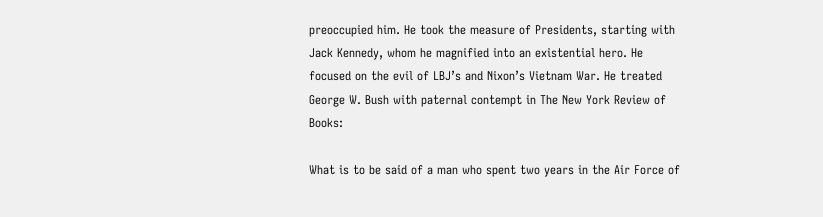preoccupied him. He took the measure of Presidents, starting with Jack Kennedy, whom he magnified into an existential hero. He focused on the evil of LBJ’s and Nixon’s Vietnam War. He treated George W. Bush with paternal contempt in The New York Review of Books:

What is to be said of a man who spent two years in the Air Force of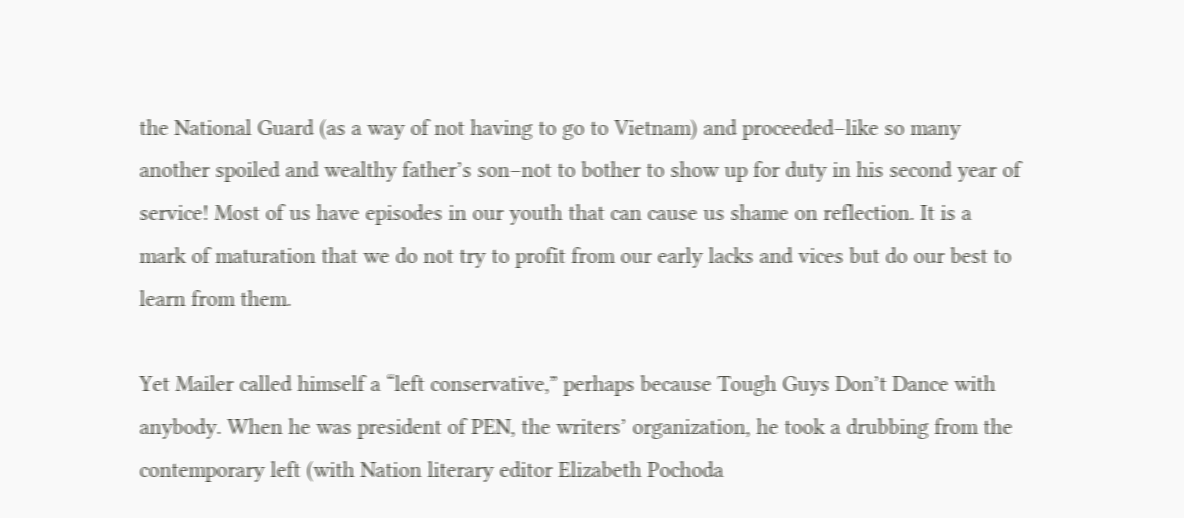the National Guard (as a way of not having to go to Vietnam) and proceeded–like so many another spoiled and wealthy father’s son–not to bother to show up for duty in his second year of service! Most of us have episodes in our youth that can cause us shame on reflection. It is a mark of maturation that we do not try to profit from our early lacks and vices but do our best to learn from them.

Yet Mailer called himself a “left conservative,” perhaps because Tough Guys Don’t Dance with anybody. When he was president of PEN, the writers’ organization, he took a drubbing from the contemporary left (with Nation literary editor Elizabeth Pochoda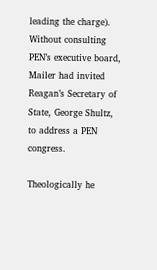leading the charge). Without consulting PEN’s executive board, Mailer had invited Reagan’s Secretary of State, George Shultz, to address a PEN congress.

Theologically he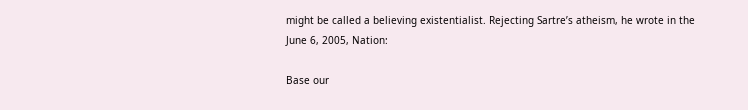might be called a believing existentialist. Rejecting Sartre’s atheism, he wrote in the June 6, 2005, Nation:

Base our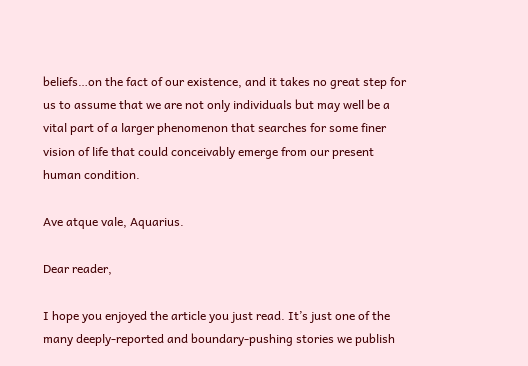beliefs…on the fact of our existence, and it takes no great step for us to assume that we are not only individuals but may well be a vital part of a larger phenomenon that searches for some finer vision of life that could conceivably emerge from our present human condition.

Ave atque vale, Aquarius.

Dear reader,

I hope you enjoyed the article you just read. It’s just one of the many deeply-reported and boundary-pushing stories we publish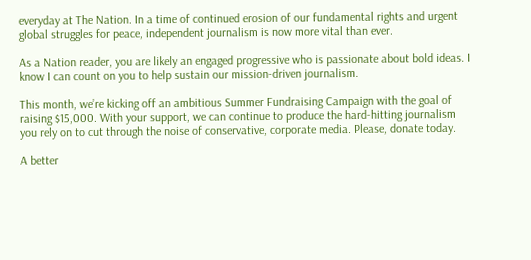everyday at The Nation. In a time of continued erosion of our fundamental rights and urgent global struggles for peace, independent journalism is now more vital than ever.

As a Nation reader, you are likely an engaged progressive who is passionate about bold ideas. I know I can count on you to help sustain our mission-driven journalism.

This month, we’re kicking off an ambitious Summer Fundraising Campaign with the goal of raising $15,000. With your support, we can continue to produce the hard-hitting journalism you rely on to cut through the noise of conservative, corporate media. Please, donate today.

A better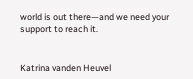world is out there—and we need your support to reach it.


Katrina vanden Heuvel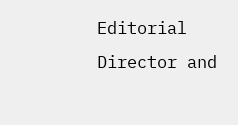Editorial Director and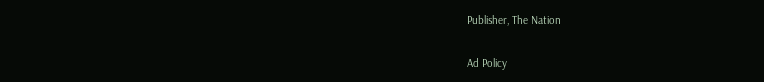Publisher, The Nation

Ad Policy